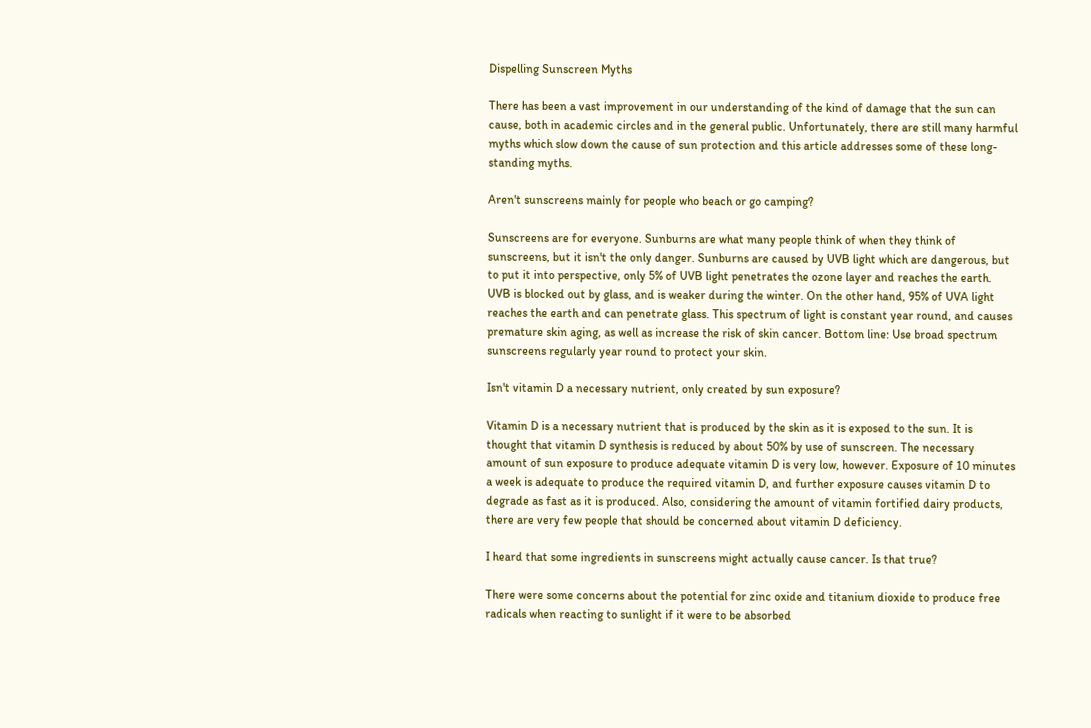Dispelling Sunscreen Myths

There has been a vast improvement in our understanding of the kind of damage that the sun can cause, both in academic circles and in the general public. Unfortunately, there are still many harmful myths which slow down the cause of sun protection and this article addresses some of these long-standing myths.

Aren't sunscreens mainly for people who beach or go camping?

Sunscreens are for everyone. Sunburns are what many people think of when they think of sunscreens, but it isn't the only danger. Sunburns are caused by UVB light which are dangerous, but to put it into perspective, only 5% of UVB light penetrates the ozone layer and reaches the earth. UVB is blocked out by glass, and is weaker during the winter. On the other hand, 95% of UVA light reaches the earth and can penetrate glass. This spectrum of light is constant year round, and causes premature skin aging, as well as increase the risk of skin cancer. Bottom line: Use broad spectrum sunscreens regularly year round to protect your skin.

Isn't vitamin D a necessary nutrient, only created by sun exposure?

Vitamin D is a necessary nutrient that is produced by the skin as it is exposed to the sun. It is thought that vitamin D synthesis is reduced by about 50% by use of sunscreen. The necessary amount of sun exposure to produce adequate vitamin D is very low, however. Exposure of 10 minutes a week is adequate to produce the required vitamin D, and further exposure causes vitamin D to degrade as fast as it is produced. Also, considering the amount of vitamin fortified dairy products, there are very few people that should be concerned about vitamin D deficiency.

I heard that some ingredients in sunscreens might actually cause cancer. Is that true?

There were some concerns about the potential for zinc oxide and titanium dioxide to produce free radicals when reacting to sunlight if it were to be absorbed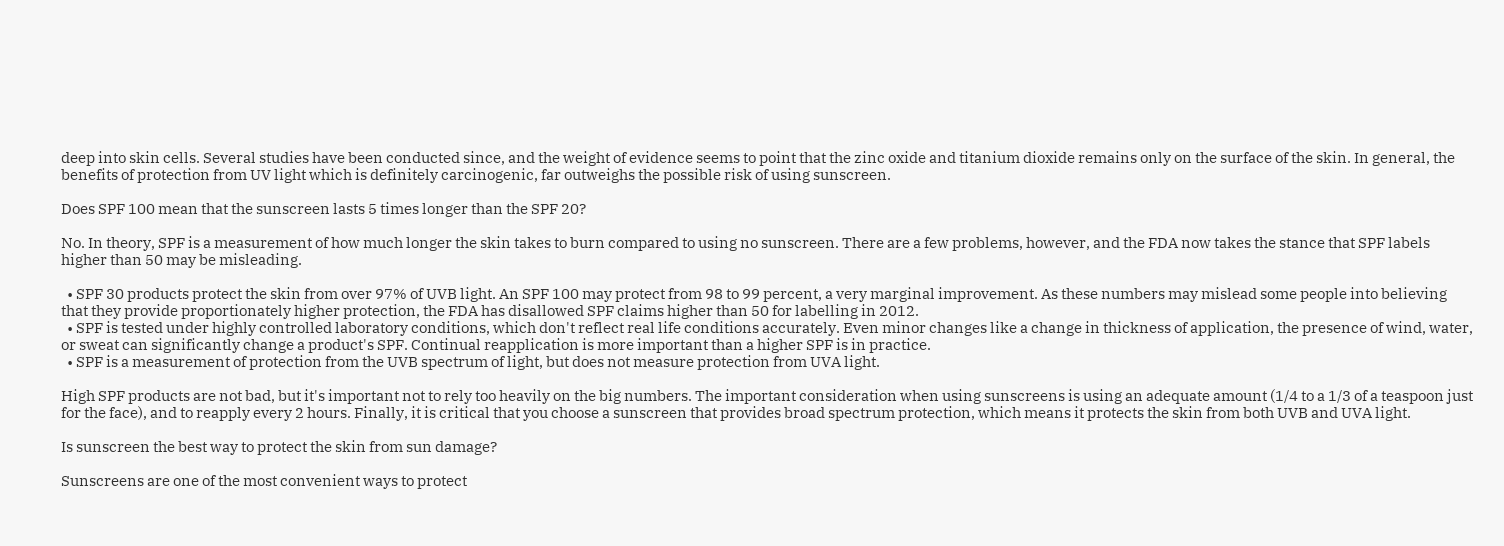deep into skin cells. Several studies have been conducted since, and the weight of evidence seems to point that the zinc oxide and titanium dioxide remains only on the surface of the skin. In general, the benefits of protection from UV light which is definitely carcinogenic, far outweighs the possible risk of using sunscreen.

Does SPF 100 mean that the sunscreen lasts 5 times longer than the SPF 20?

No. In theory, SPF is a measurement of how much longer the skin takes to burn compared to using no sunscreen. There are a few problems, however, and the FDA now takes the stance that SPF labels higher than 50 may be misleading.

  • SPF 30 products protect the skin from over 97% of UVB light. An SPF 100 may protect from 98 to 99 percent, a very marginal improvement. As these numbers may mislead some people into believing that they provide proportionately higher protection, the FDA has disallowed SPF claims higher than 50 for labelling in 2012.
  • SPF is tested under highly controlled laboratory conditions, which don't reflect real life conditions accurately. Even minor changes like a change in thickness of application, the presence of wind, water, or sweat can significantly change a product's SPF. Continual reapplication is more important than a higher SPF is in practice.
  • SPF is a measurement of protection from the UVB spectrum of light, but does not measure protection from UVA light.

High SPF products are not bad, but it's important not to rely too heavily on the big numbers. The important consideration when using sunscreens is using an adequate amount (1/4 to a 1/3 of a teaspoon just for the face), and to reapply every 2 hours. Finally, it is critical that you choose a sunscreen that provides broad spectrum protection, which means it protects the skin from both UVB and UVA light.

Is sunscreen the best way to protect the skin from sun damage?

Sunscreens are one of the most convenient ways to protect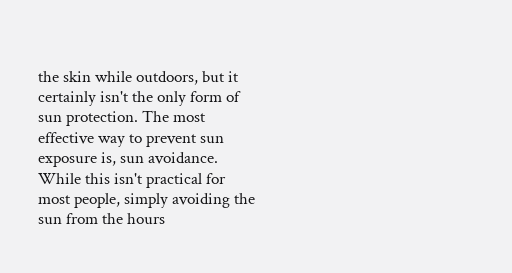the skin while outdoors, but it certainly isn't the only form of sun protection. The most effective way to prevent sun exposure is, sun avoidance. While this isn't practical for most people, simply avoiding the sun from the hours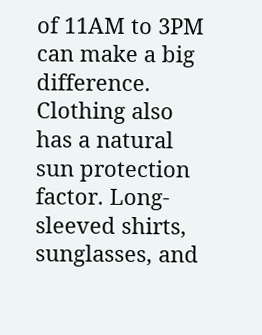of 11AM to 3PM can make a big difference. Clothing also has a natural sun protection factor. Long-sleeved shirts, sunglasses, and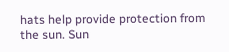hats help provide protection from the sun. Sun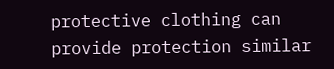protective clothing can provide protection similar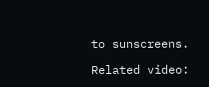to sunscreens.

Related video: